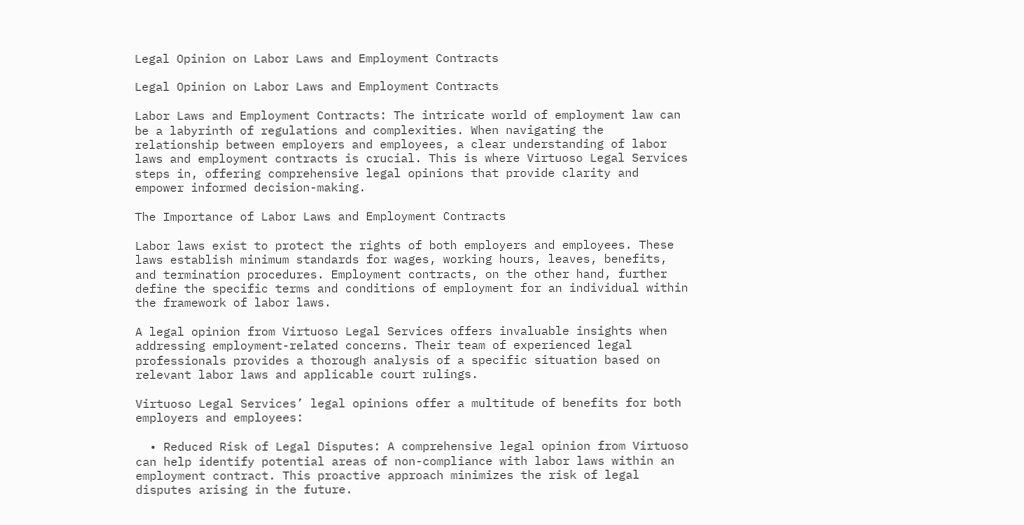Legal Opinion on Labor Laws and Employment Contracts

Legal Opinion on Labor Laws and Employment Contracts

Labor Laws and Employment Contracts: The intricate world of employment law can be a labyrinth of regulations and complexities. When navigating the relationship between employers and employees, a clear understanding of labor laws and employment contracts is crucial. This is where Virtuoso Legal Services steps in, offering comprehensive legal opinions that provide clarity and empower informed decision-making.

The Importance of Labor Laws and Employment Contracts

Labor laws exist to protect the rights of both employers and employees. These laws establish minimum standards for wages, working hours, leaves, benefits, and termination procedures. Employment contracts, on the other hand, further define the specific terms and conditions of employment for an individual within the framework of labor laws.

A legal opinion from Virtuoso Legal Services offers invaluable insights when addressing employment-related concerns. Their team of experienced legal professionals provides a thorough analysis of a specific situation based on relevant labor laws and applicable court rulings.

Virtuoso Legal Services’ legal opinions offer a multitude of benefits for both employers and employees:

  • Reduced Risk of Legal Disputes: A comprehensive legal opinion from Virtuoso can help identify potential areas of non-compliance with labor laws within an employment contract. This proactive approach minimizes the risk of legal disputes arising in the future.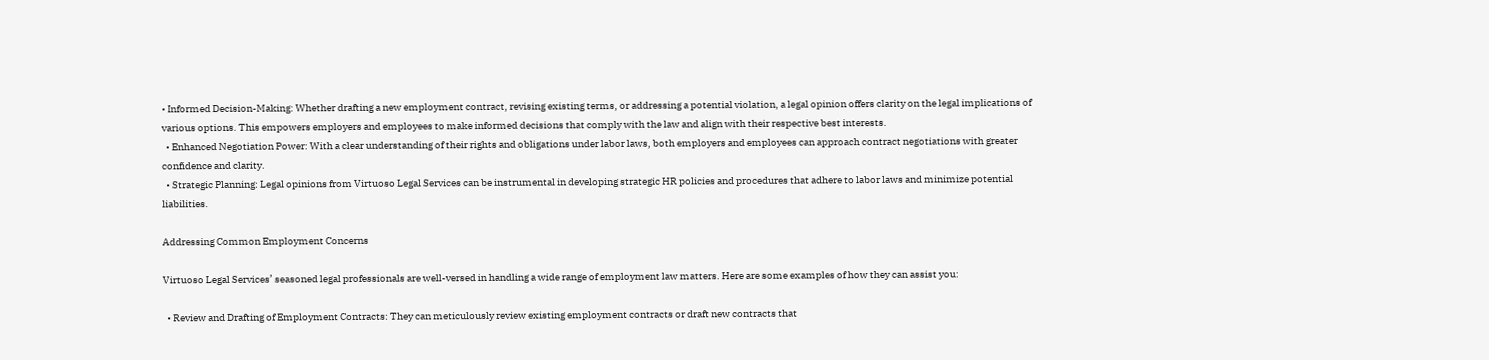• Informed Decision-Making: Whether drafting a new employment contract, revising existing terms, or addressing a potential violation, a legal opinion offers clarity on the legal implications of various options. This empowers employers and employees to make informed decisions that comply with the law and align with their respective best interests.
  • Enhanced Negotiation Power: With a clear understanding of their rights and obligations under labor laws, both employers and employees can approach contract negotiations with greater confidence and clarity.
  • Strategic Planning: Legal opinions from Virtuoso Legal Services can be instrumental in developing strategic HR policies and procedures that adhere to labor laws and minimize potential liabilities.

Addressing Common Employment Concerns

Virtuoso Legal Services’ seasoned legal professionals are well-versed in handling a wide range of employment law matters. Here are some examples of how they can assist you:

  • Review and Drafting of Employment Contracts: They can meticulously review existing employment contracts or draft new contracts that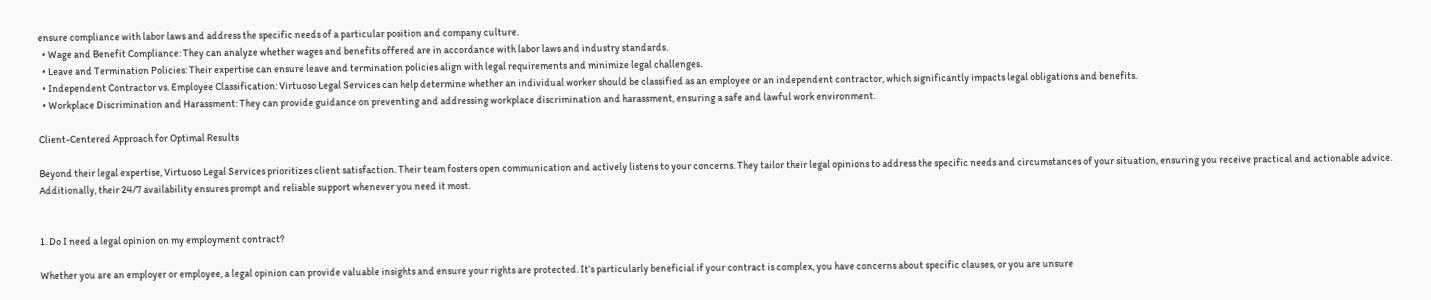ensure compliance with labor laws and address the specific needs of a particular position and company culture.
  • Wage and Benefit Compliance: They can analyze whether wages and benefits offered are in accordance with labor laws and industry standards.
  • Leave and Termination Policies: Their expertise can ensure leave and termination policies align with legal requirements and minimize legal challenges.
  • Independent Contractor vs. Employee Classification: Virtuoso Legal Services can help determine whether an individual worker should be classified as an employee or an independent contractor, which significantly impacts legal obligations and benefits.
  • Workplace Discrimination and Harassment: They can provide guidance on preventing and addressing workplace discrimination and harassment, ensuring a safe and lawful work environment.

Client-Centered Approach for Optimal Results

Beyond their legal expertise, Virtuoso Legal Services prioritizes client satisfaction. Their team fosters open communication and actively listens to your concerns. They tailor their legal opinions to address the specific needs and circumstances of your situation, ensuring you receive practical and actionable advice. Additionally, their 24/7 availability ensures prompt and reliable support whenever you need it most.


1. Do I need a legal opinion on my employment contract?

Whether you are an employer or employee, a legal opinion can provide valuable insights and ensure your rights are protected. It’s particularly beneficial if your contract is complex, you have concerns about specific clauses, or you are unsure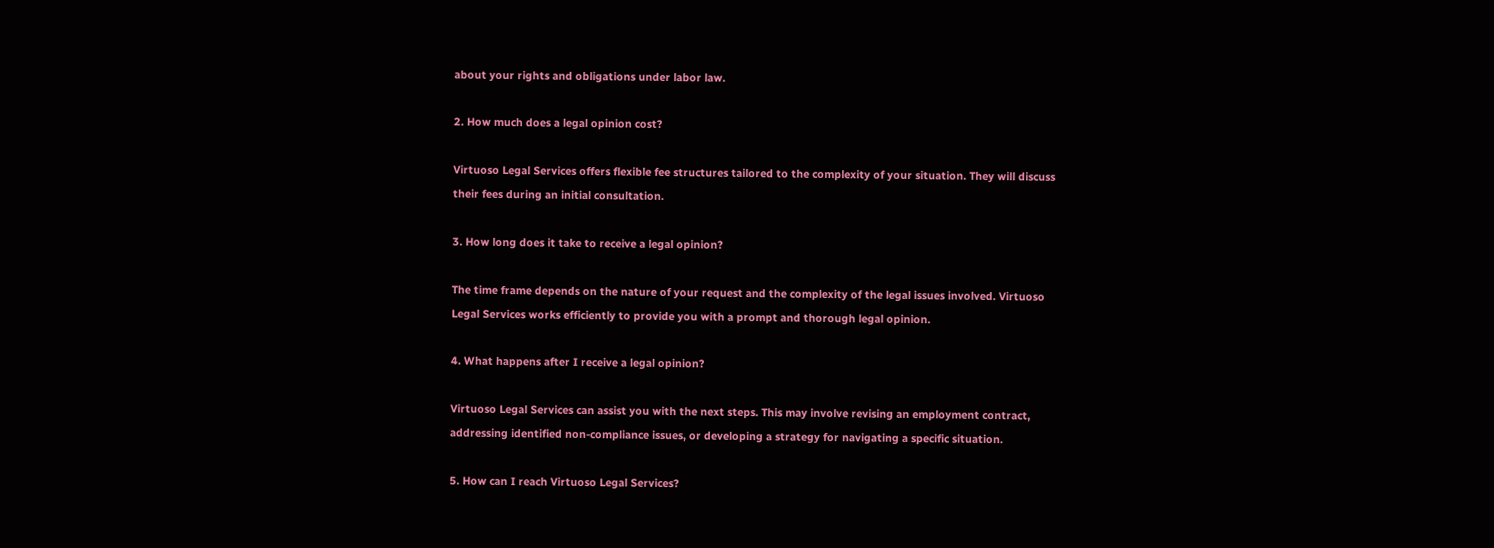about your rights and obligations under labor law.

2. How much does a legal opinion cost?

Virtuoso Legal Services offers flexible fee structures tailored to the complexity of your situation. They will discuss their fees during an initial consultation.

3. How long does it take to receive a legal opinion?

The time frame depends on the nature of your request and the complexity of the legal issues involved. Virtuoso Legal Services works efficiently to provide you with a prompt and thorough legal opinion.

4. What happens after I receive a legal opinion?

Virtuoso Legal Services can assist you with the next steps. This may involve revising an employment contract, addressing identified non-compliance issues, or developing a strategy for navigating a specific situation.

5. How can I reach Virtuoso Legal Services?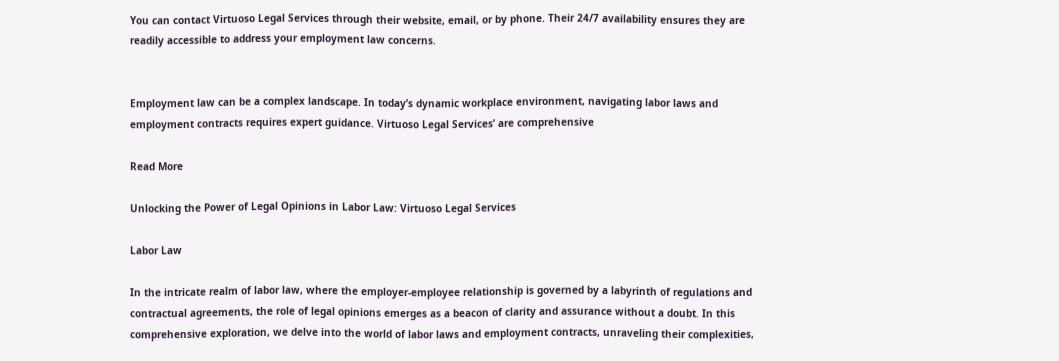You can contact Virtuoso Legal Services through their website, email, or by phone. Their 24/7 availability ensures they are readily accessible to address your employment law concerns.


Employment law can be a complex landscape. In today’s dynamic workplace environment, navigating labor laws and employment contracts requires expert guidance. Virtuoso Legal Services’ are comprehensive

Read More

Unlocking the Power of Legal Opinions in Labor Law: Virtuoso Legal Services

Labor Law

In the intricate realm of labor law, where the employer-employee relationship is governed by a labyrinth of regulations and contractual agreements, the role of legal opinions emerges as a beacon of clarity and assurance without a doubt. In this comprehensive exploration, we delve into the world of labor laws and employment contracts, unraveling their complexities,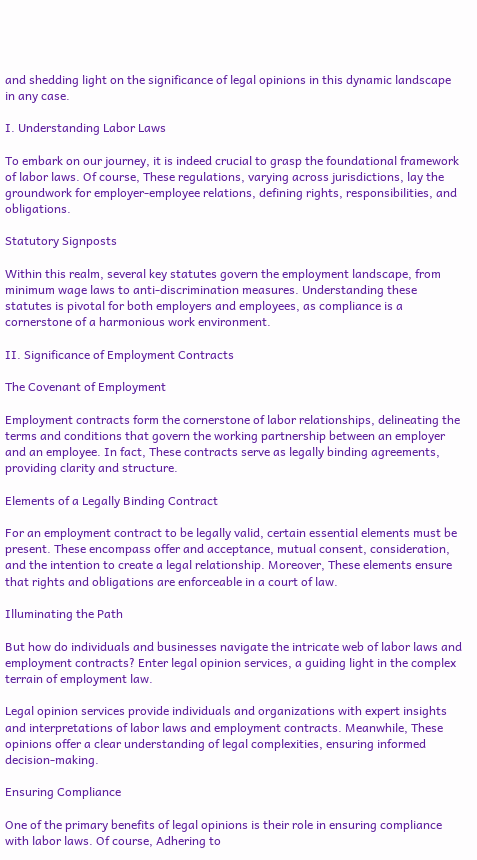and shedding light on the significance of legal opinions in this dynamic landscape in any case.

I. Understanding Labor Laws

To embark on our journey, it is indeed crucial to grasp the foundational framework of labor laws. Of course, These regulations, varying across jurisdictions, lay the groundwork for employer-employee relations, defining rights, responsibilities, and obligations.

Statutory Signposts

Within this realm, several key statutes govern the employment landscape, from minimum wage laws to anti-discrimination measures. Understanding these statutes is pivotal for both employers and employees, as compliance is a cornerstone of a harmonious work environment.

II. Significance of Employment Contracts

The Covenant of Employment

Employment contracts form the cornerstone of labor relationships, delineating the terms and conditions that govern the working partnership between an employer and an employee. In fact, These contracts serve as legally binding agreements, providing clarity and structure.

Elements of a Legally Binding Contract

For an employment contract to be legally valid, certain essential elements must be present. These encompass offer and acceptance, mutual consent, consideration, and the intention to create a legal relationship. Moreover, These elements ensure that rights and obligations are enforceable in a court of law.

Illuminating the Path

But how do individuals and businesses navigate the intricate web of labor laws and employment contracts? Enter legal opinion services, a guiding light in the complex terrain of employment law.

Legal opinion services provide individuals and organizations with expert insights and interpretations of labor laws and employment contracts. Meanwhile, These opinions offer a clear understanding of legal complexities, ensuring informed decision-making.

Ensuring Compliance

One of the primary benefits of legal opinions is their role in ensuring compliance with labor laws. Of course, Adhering to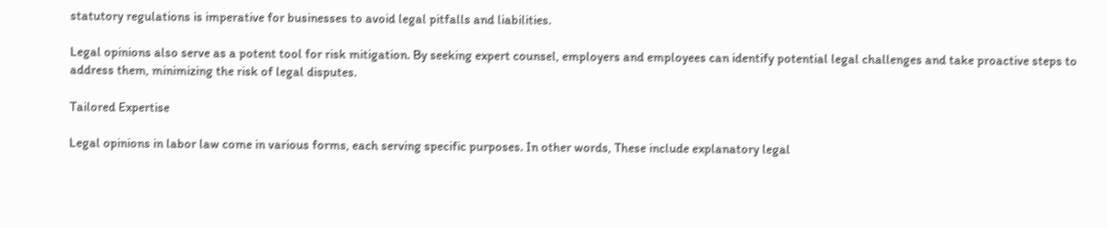statutory regulations is imperative for businesses to avoid legal pitfalls and liabilities.

Legal opinions also serve as a potent tool for risk mitigation. By seeking expert counsel, employers and employees can identify potential legal challenges and take proactive steps to address them, minimizing the risk of legal disputes.

Tailored Expertise

Legal opinions in labor law come in various forms, each serving specific purposes. In other words, These include explanatory legal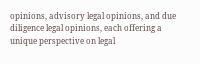opinions, advisory legal opinions, and due diligence legal opinions, each offering a unique perspective on legal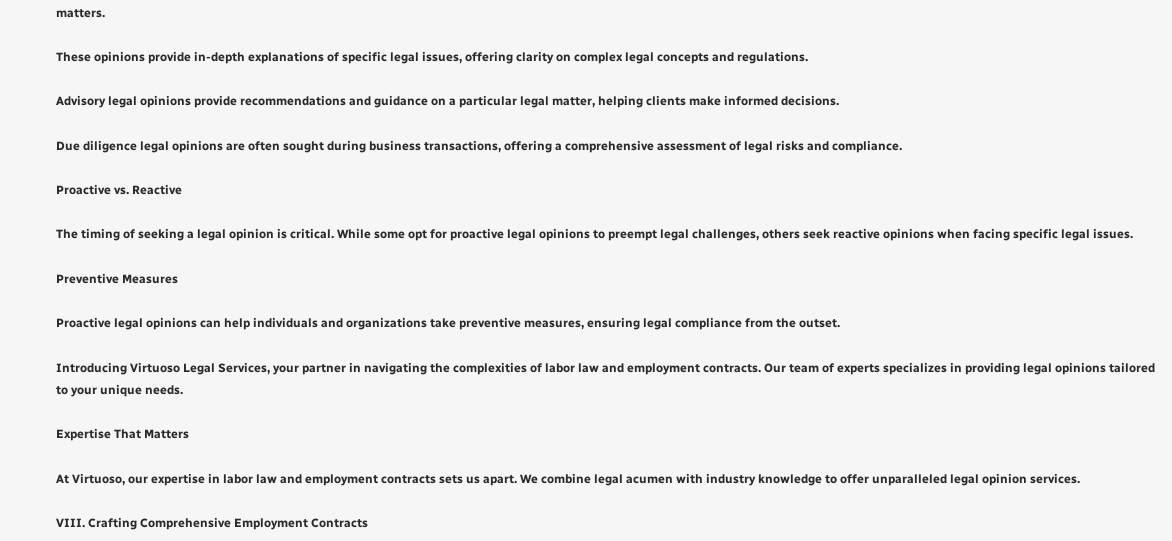matters.

These opinions provide in-depth explanations of specific legal issues, offering clarity on complex legal concepts and regulations.

Advisory legal opinions provide recommendations and guidance on a particular legal matter, helping clients make informed decisions.

Due diligence legal opinions are often sought during business transactions, offering a comprehensive assessment of legal risks and compliance.

Proactive vs. Reactive

The timing of seeking a legal opinion is critical. While some opt for proactive legal opinions to preempt legal challenges, others seek reactive opinions when facing specific legal issues.

Preventive Measures

Proactive legal opinions can help individuals and organizations take preventive measures, ensuring legal compliance from the outset.

Introducing Virtuoso Legal Services, your partner in navigating the complexities of labor law and employment contracts. Our team of experts specializes in providing legal opinions tailored to your unique needs.

Expertise That Matters

At Virtuoso, our expertise in labor law and employment contracts sets us apart. We combine legal acumen with industry knowledge to offer unparalleled legal opinion services.

VIII. Crafting Comprehensive Employment Contracts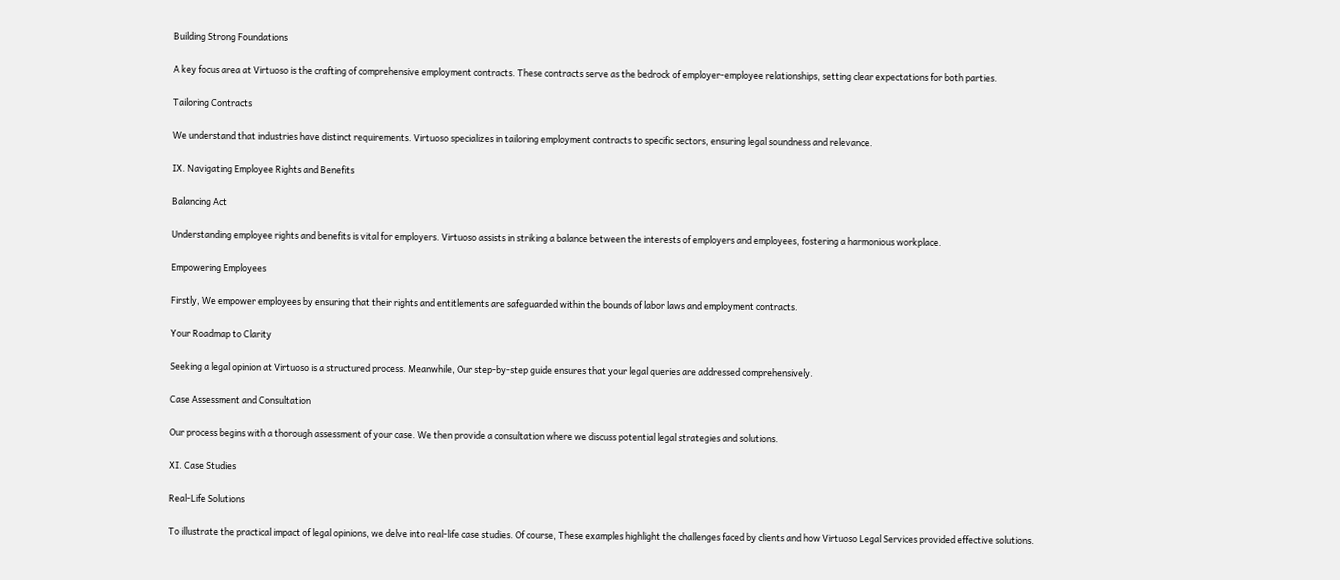Building Strong Foundations

A key focus area at Virtuoso is the crafting of comprehensive employment contracts. These contracts serve as the bedrock of employer-employee relationships, setting clear expectations for both parties.

Tailoring Contracts

We understand that industries have distinct requirements. Virtuoso specializes in tailoring employment contracts to specific sectors, ensuring legal soundness and relevance.

IX. Navigating Employee Rights and Benefits

Balancing Act

Understanding employee rights and benefits is vital for employers. Virtuoso assists in striking a balance between the interests of employers and employees, fostering a harmonious workplace.

Empowering Employees

Firstly, We empower employees by ensuring that their rights and entitlements are safeguarded within the bounds of labor laws and employment contracts.

Your Roadmap to Clarity

Seeking a legal opinion at Virtuoso is a structured process. Meanwhile, Our step-by-step guide ensures that your legal queries are addressed comprehensively.

Case Assessment and Consultation

Our process begins with a thorough assessment of your case. We then provide a consultation where we discuss potential legal strategies and solutions.

XI. Case Studies

Real-Life Solutions

To illustrate the practical impact of legal opinions, we delve into real-life case studies. Of course, These examples highlight the challenges faced by clients and how Virtuoso Legal Services provided effective solutions.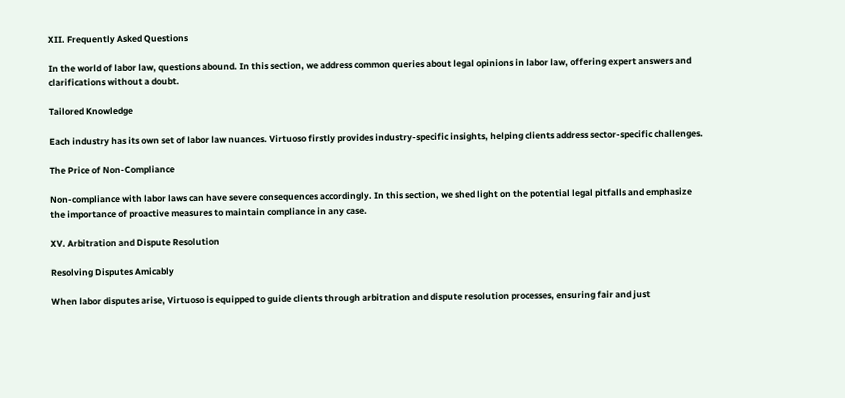XII. Frequently Asked Questions

In the world of labor law, questions abound. In this section, we address common queries about legal opinions in labor law, offering expert answers and clarifications without a doubt.

Tailored Knowledge

Each industry has its own set of labor law nuances. Virtuoso firstly provides industry-specific insights, helping clients address sector-specific challenges.

The Price of Non-Compliance

Non-compliance with labor laws can have severe consequences accordingly. In this section, we shed light on the potential legal pitfalls and emphasize the importance of proactive measures to maintain compliance in any case.

XV. Arbitration and Dispute Resolution

Resolving Disputes Amicably

When labor disputes arise, Virtuoso is equipped to guide clients through arbitration and dispute resolution processes, ensuring fair and just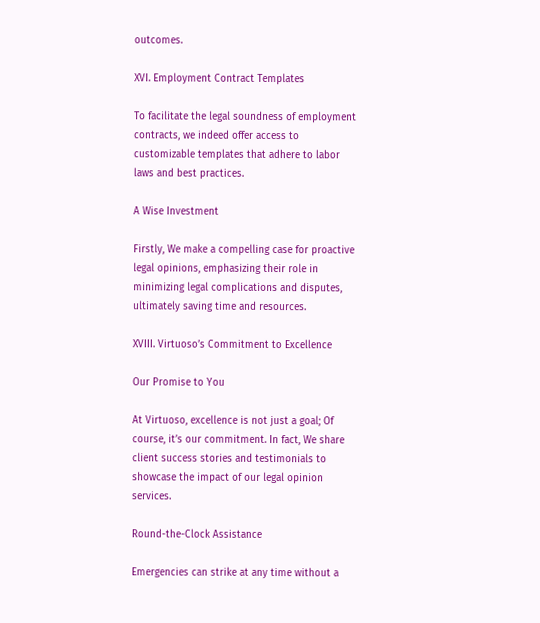outcomes.

XVI. Employment Contract Templates

To facilitate the legal soundness of employment contracts, we indeed offer access to customizable templates that adhere to labor laws and best practices.

A Wise Investment

Firstly, We make a compelling case for proactive legal opinions, emphasizing their role in minimizing legal complications and disputes, ultimately saving time and resources.

XVIII. Virtuoso’s Commitment to Excellence

Our Promise to You

At Virtuoso, excellence is not just a goal; Of course, it’s our commitment. In fact, We share client success stories and testimonials to showcase the impact of our legal opinion services.

Round-the-Clock Assistance

Emergencies can strike at any time without a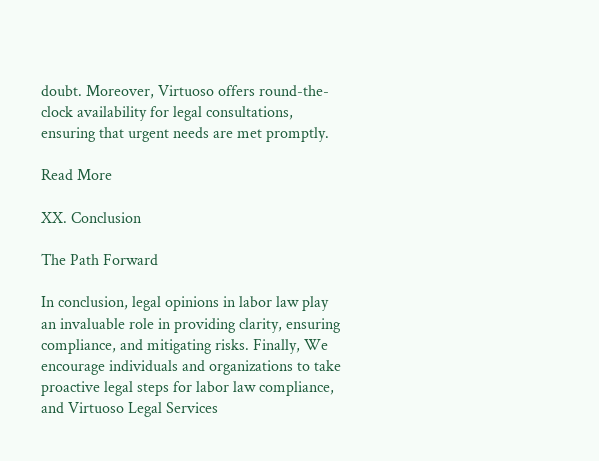doubt. Moreover, Virtuoso offers round-the-clock availability for legal consultations, ensuring that urgent needs are met promptly.

Read More

XX. Conclusion

The Path Forward

In conclusion, legal opinions in labor law play an invaluable role in providing clarity, ensuring compliance, and mitigating risks. Finally, We encourage individuals and organizations to take proactive legal steps for labor law compliance, and Virtuoso Legal Services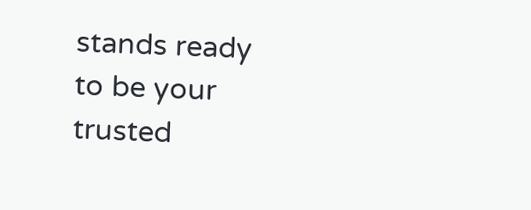stands ready to be your trusted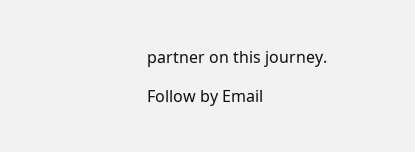partner on this journey.

Follow by Email